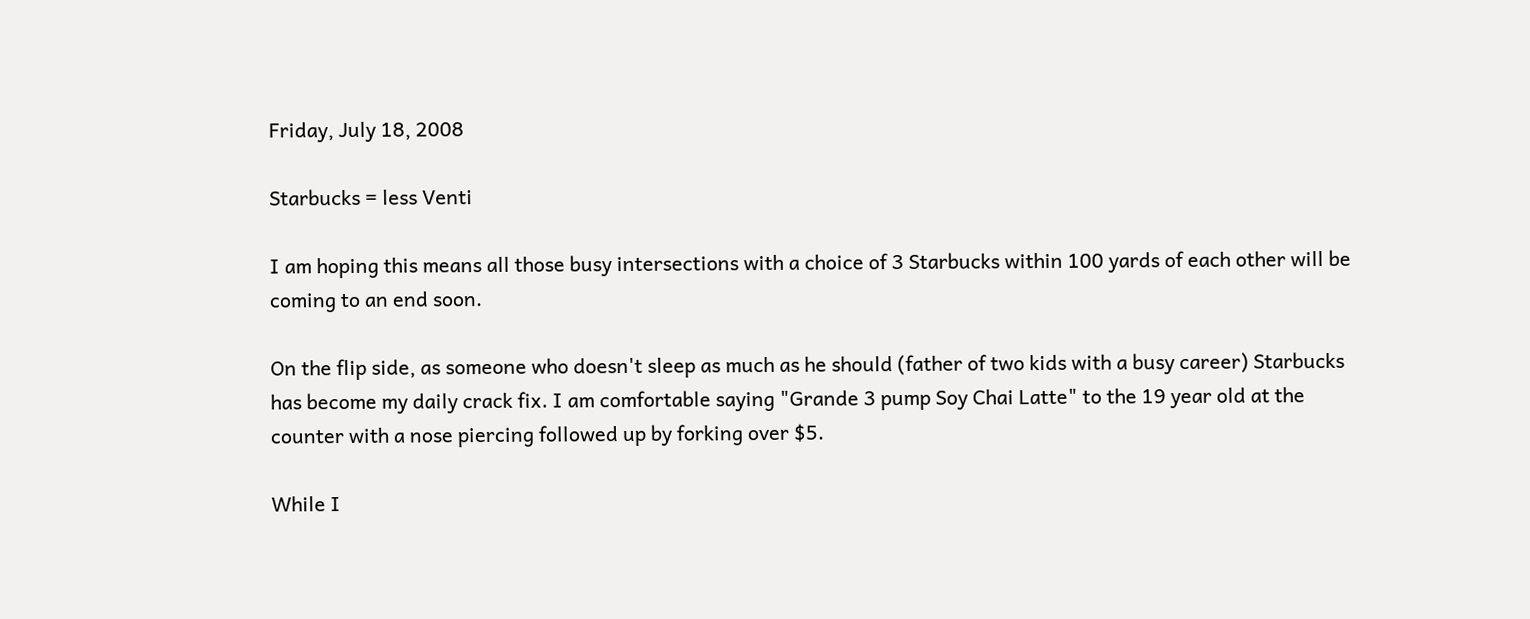Friday, July 18, 2008

Starbucks = less Venti

I am hoping this means all those busy intersections with a choice of 3 Starbucks within 100 yards of each other will be coming to an end soon.

On the flip side, as someone who doesn't sleep as much as he should (father of two kids with a busy career) Starbucks has become my daily crack fix. I am comfortable saying "Grande 3 pump Soy Chai Latte" to the 19 year old at the counter with a nose piercing followed up by forking over $5.

While I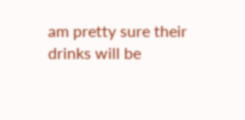am pretty sure their drinks will be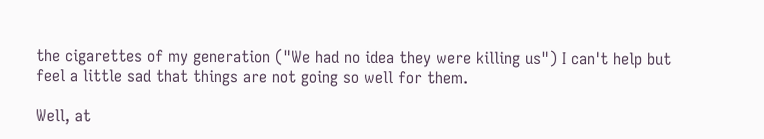the cigarettes of my generation ("We had no idea they were killing us") I can't help but feel a little sad that things are not going so well for them.

Well, at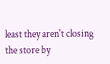least they aren't closing the store by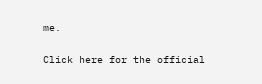me.

Click here for the official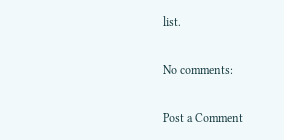list.

No comments:

Post a Comment